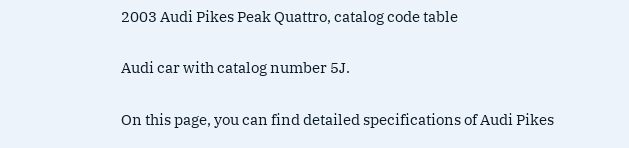2003 Audi Pikes Peak Quattro, catalog code table

Audi car with catalog number 5J.

On this page, you can find detailed specifications of Audi Pikes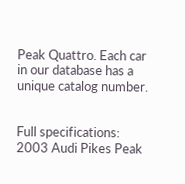Peak Quattro. Each car in our database has a unique catalog number.


Full specifications: 2003 Audi Pikes Peak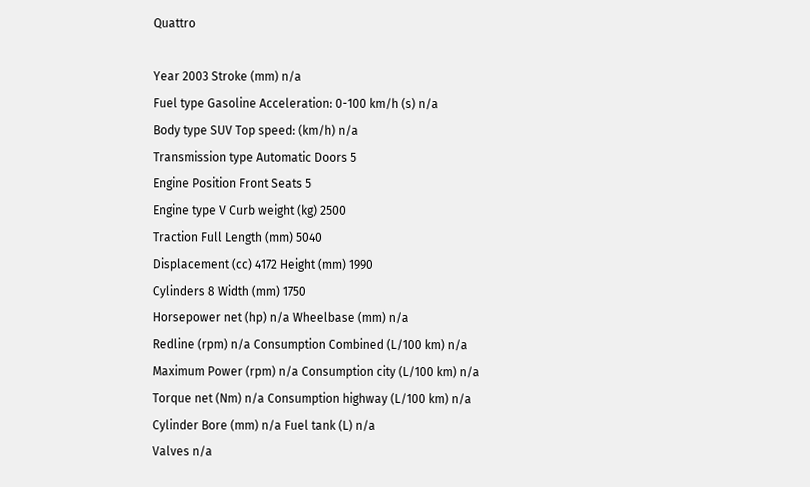Quattro

Year 2003 Stroke (mm) n/a
Fuel type Gasoline Acceleration: 0-100 km/h (s) n/a
Body type SUV Top speed: (km/h) n/a
Transmission type Automatic Doors 5
Engine Position Front Seats 5
Engine type V Curb weight (kg) 2500
Traction Full Length (mm) 5040
Displacement (cc) 4172 Height (mm) 1990
Cylinders 8 Width (mm) 1750
Horsepower net (hp) n/a Wheelbase (mm) n/a
Redline (rpm) n/a Consumption Combined (L/100 km) n/a
Maximum Power (rpm) n/a Consumption city (L/100 km) n/a
Torque net (Nm) n/a Consumption highway (L/100 km) n/a
Cylinder Bore (mm) n/a Fuel tank (L) n/a
Valves n/a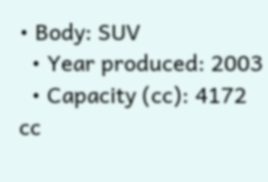• Body: SUV
  • Year produced: 2003
  • Capacity (cc): 4172 cc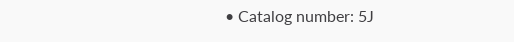• Catalog number: 5J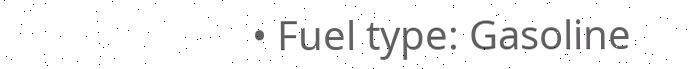• Fuel type: Gasoline